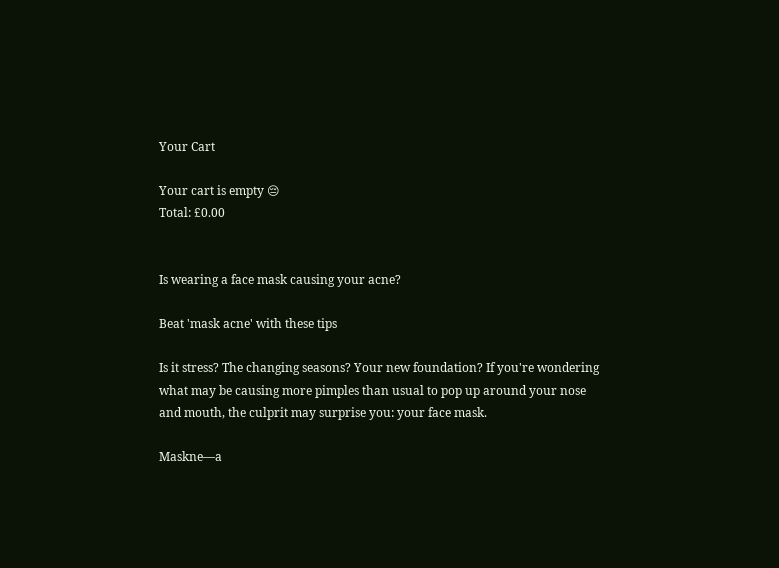Your Cart

Your cart is empty 😔
Total: £0.00


Is wearing a face mask causing your acne?

Beat 'mask acne' with these tips

Is it stress? The changing seasons? Your new foundation? If you're wondering what may be causing more pimples than usual to pop up around your nose and mouth, the culprit may surprise you: your face mask.

Maskne—a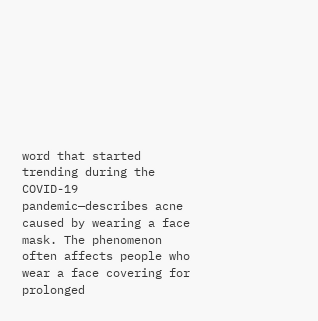word that started trending during the COVID-19 pandemic—describes acne caused by wearing a face mask. The phenomenon often affects people who wear a face covering for prolonged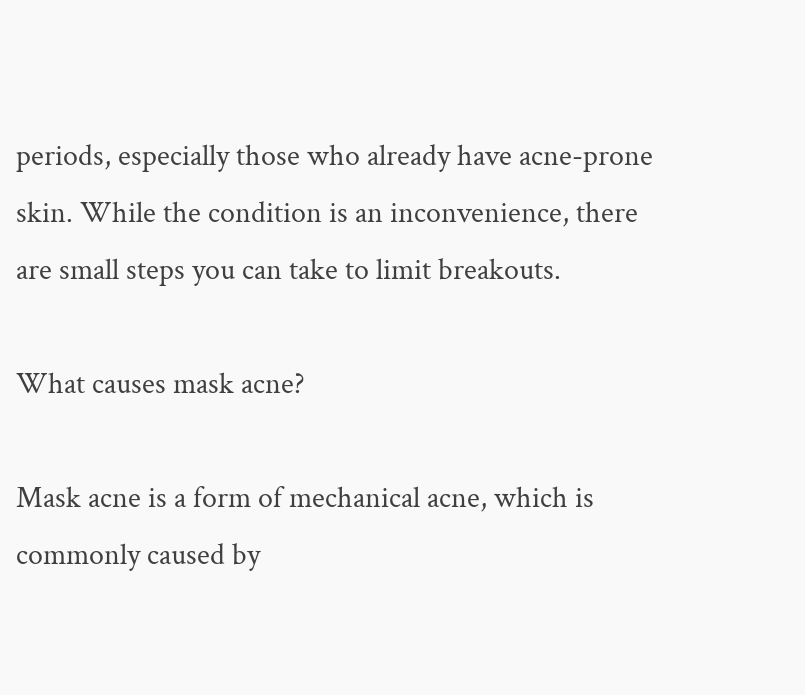periods, especially those who already have acne-prone skin. While the condition is an inconvenience, there are small steps you can take to limit breakouts.

What causes mask acne?

Mask acne is a form of mechanical acne, which is commonly caused by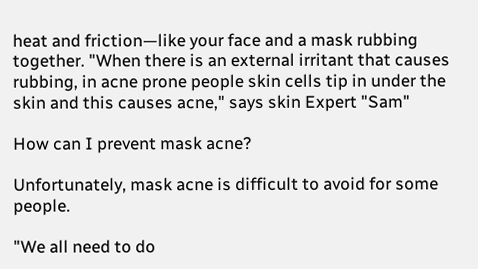heat and friction—like your face and a mask rubbing together. "When there is an external irritant that causes rubbing, in acne prone people skin cells tip in under the skin and this causes acne," says skin Expert "Sam"

How can I prevent mask acne?

Unfortunately, mask acne is difficult to avoid for some people.

"We all need to do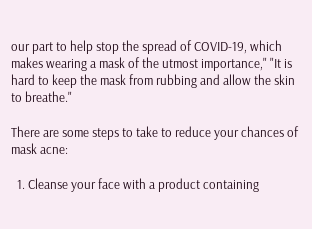our part to help stop the spread of COVID-19, which makes wearing a mask of the utmost importance," "It is hard to keep the mask from rubbing and allow the skin to breathe."

There are some steps to take to reduce your chances of mask acne:

  1. Cleanse your face with a product containing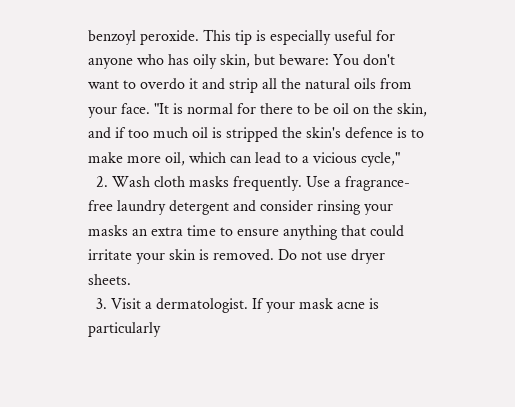benzoyl peroxide. This tip is especially useful for anyone who has oily skin, but beware: You don't want to overdo it and strip all the natural oils from your face. "It is normal for there to be oil on the skin, and if too much oil is stripped the skin's defence is to make more oil, which can lead to a vicious cycle,"
  2. Wash cloth masks frequently. Use a fragrance-free laundry detergent and consider rinsing your masks an extra time to ensure anything that could irritate your skin is removed. Do not use dryer sheets.
  3. Visit a dermatologist. If your mask acne is particularly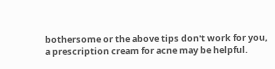bothersome or the above tips don't work for you, a prescription cream for acne may be helpful.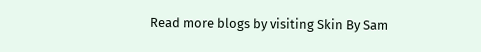Read more blogs by visiting Skin By Sam